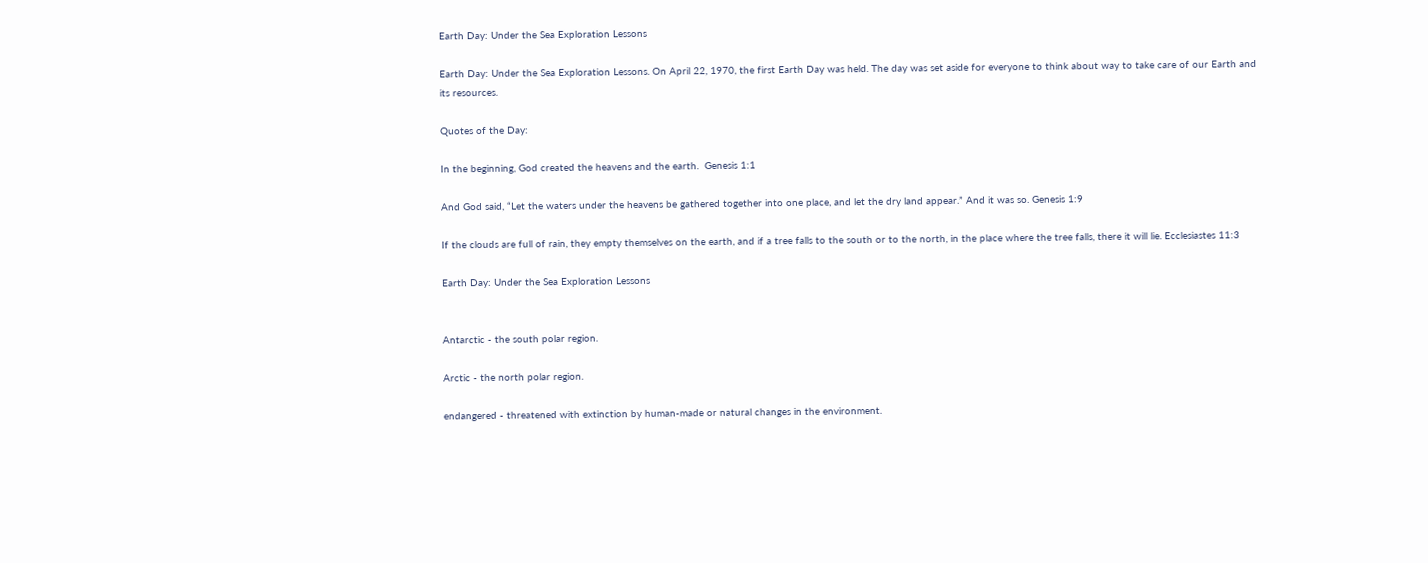Earth Day: Under the Sea Exploration Lessons

Earth Day: Under the Sea Exploration Lessons. On April 22, 1970, the first Earth Day was held. The day was set aside for everyone to think about way to take care of our Earth and its resources.

Quotes of the Day:

In the beginning, God created the heavens and the earth.  Genesis 1:1

And God said, “Let the waters under the heavens be gathered together into one place, and let the dry land appear.” And it was so. Genesis 1:9

If the clouds are full of rain, they empty themselves on the earth, and if a tree falls to the south or to the north, in the place where the tree falls, there it will lie. Ecclesiastes 11:3

Earth Day: Under the Sea Exploration Lessons


Antarctic - the south polar region.

Arctic - the north polar region.

endangered - threatened with extinction by human-made or natural changes in the environment.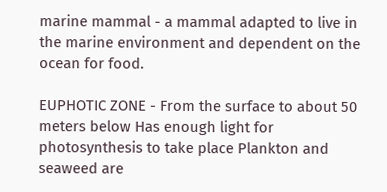marine mammal - a mammal adapted to live in the marine environment and dependent on the ocean for food.

EUPHOTIC ZONE - From the surface to about 50 meters below Has enough light for photosynthesis to take place Plankton and seaweed are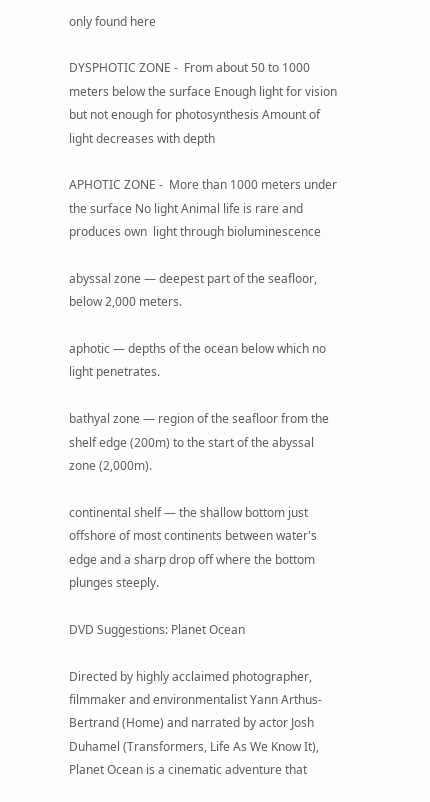only found here

DYSPHOTIC ZONE -  From about 50 to 1000 meters below the surface Enough light for vision but not enough for photosynthesis Amount of light decreases with depth

APHOTIC ZONE -  More than 1000 meters under the surface No light Animal life is rare and produces own  light through bioluminescence

abyssal zone — deepest part of the seafloor, below 2,000 meters.

aphotic — depths of the ocean below which no light penetrates.

bathyal zone — region of the seafloor from the shelf edge (200m) to the start of the abyssal zone (2,000m).

continental shelf — the shallow bottom just offshore of most continents between water's edge and a sharp drop off where the bottom plunges steeply.

DVD Suggestions: Planet Ocean

Directed by highly acclaimed photographer, filmmaker and environmentalist Yann Arthus-Bertrand (Home) and narrated by actor Josh Duhamel (Transformers, Life As We Know It), Planet Ocean is a cinematic adventure that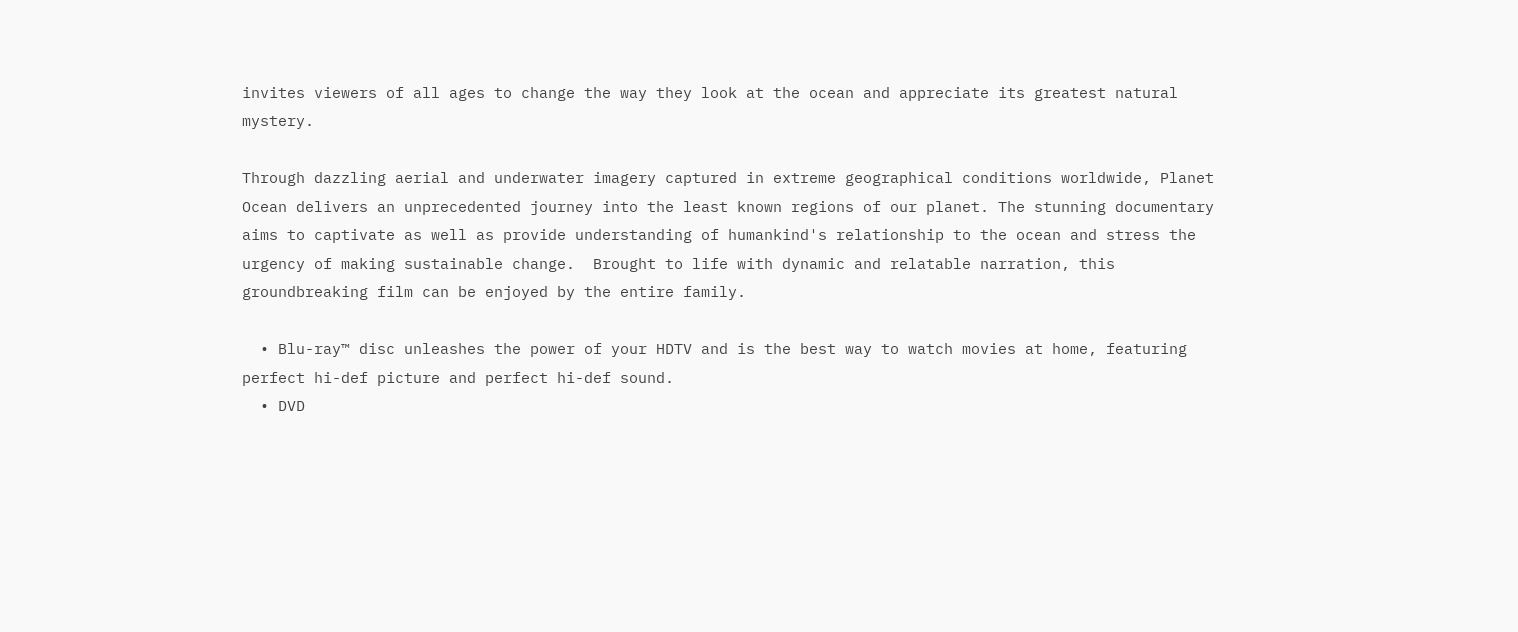invites viewers of all ages to change the way they look at the ocean and appreciate its greatest natural mystery.

Through dazzling aerial and underwater imagery captured in extreme geographical conditions worldwide, Planet Ocean delivers an unprecedented journey into the least known regions of our planet. The stunning documentary aims to captivate as well as provide understanding of humankind's relationship to the ocean and stress the urgency of making sustainable change.  Brought to life with dynamic and relatable narration, this groundbreaking film can be enjoyed by the entire family.

  • Blu-ray™ disc unleashes the power of your HDTV and is the best way to watch movies at home, featuring perfect hi-def picture and perfect hi-def sound.
  • DVD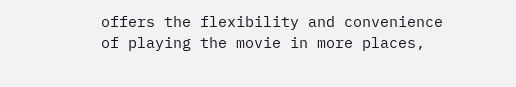offers the flexibility and convenience of playing the movie in more places,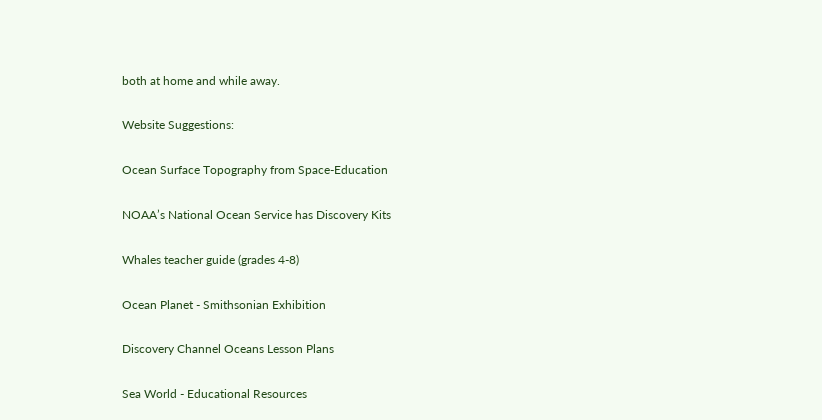both at home and while away.

Website Suggestions:

Ocean Surface Topography from Space-Education

NOAA’s National Ocean Service has Discovery Kits

Whales teacher guide (grades 4-8)

Ocean Planet - Smithsonian Exhibition

Discovery Channel Oceans Lesson Plans

Sea World - Educational Resources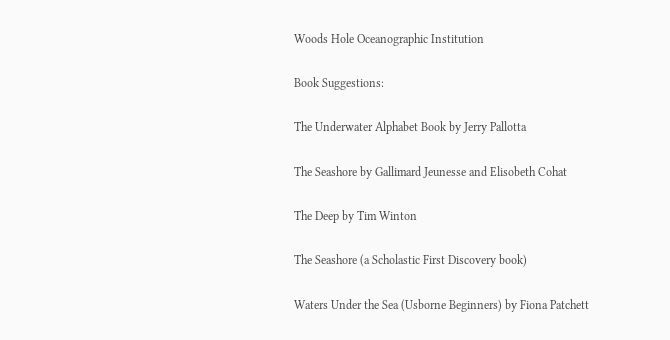Woods Hole Oceanographic Institution

Book Suggestions:

The Underwater Alphabet Book by Jerry Pallotta

The Seashore by Gallimard Jeunesse and Elisobeth Cohat

The Deep by Tim Winton

The Seashore (a Scholastic First Discovery book)

Waters Under the Sea (Usborne Beginners) by Fiona Patchett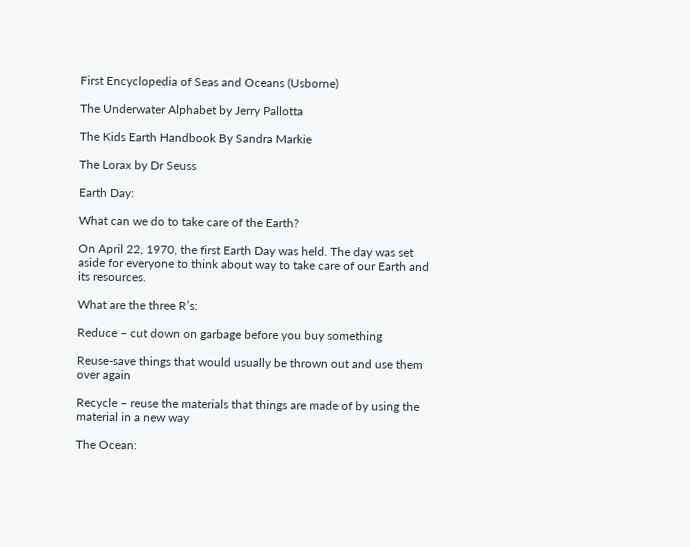First Encyclopedia of Seas and Oceans (Usborne)

The Underwater Alphabet by Jerry Pallotta

The Kids Earth Handbook By Sandra Markie

The Lorax by Dr Seuss

Earth Day:

What can we do to take care of the Earth?

On April 22, 1970, the first Earth Day was held. The day was set aside for everyone to think about way to take care of our Earth and its resources.

What are the three R’s:

Reduce – cut down on garbage before you buy something

Reuse-save things that would usually be thrown out and use them over again

Recycle – reuse the materials that things are made of by using the material in a new way

The Ocean: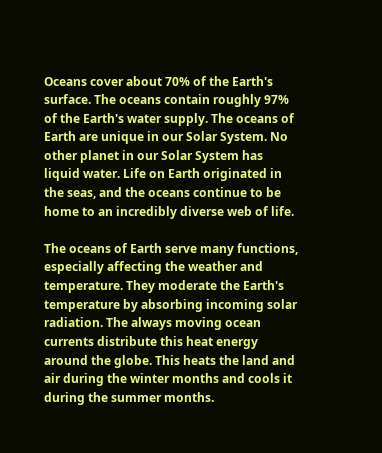Oceans cover about 70% of the Earth's surface. The oceans contain roughly 97% of the Earth's water supply. The oceans of Earth are unique in our Solar System. No other planet in our Solar System has liquid water. Life on Earth originated in the seas, and the oceans continue to be home to an incredibly diverse web of life.

The oceans of Earth serve many functions, especially affecting the weather and temperature. They moderate the Earth's temperature by absorbing incoming solar radiation. The always moving ocean currents distribute this heat energy around the globe. This heats the land and air during the winter months and cools it during the summer months.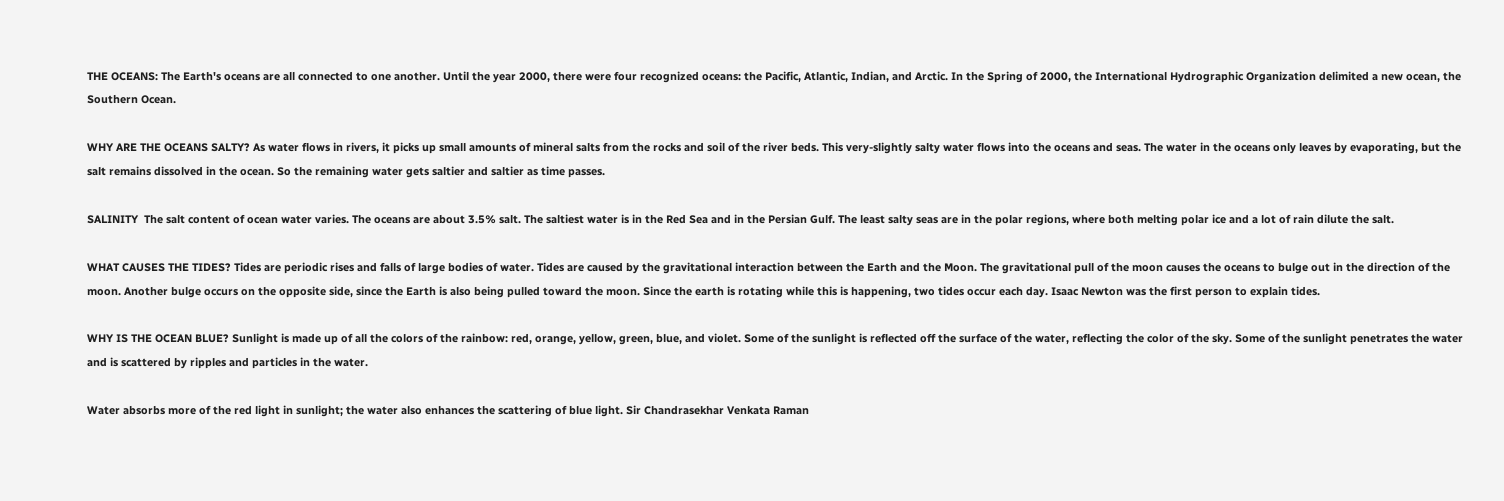THE OCEANS: The Earth's oceans are all connected to one another. Until the year 2000, there were four recognized oceans: the Pacific, Atlantic, Indian, and Arctic. In the Spring of 2000, the International Hydrographic Organization delimited a new ocean, the Southern Ocean.

WHY ARE THE OCEANS SALTY? As water flows in rivers, it picks up small amounts of mineral salts from the rocks and soil of the river beds. This very-slightly salty water flows into the oceans and seas. The water in the oceans only leaves by evaporating, but the salt remains dissolved in the ocean. So the remaining water gets saltier and saltier as time passes.

SALINITY  The salt content of ocean water varies. The oceans are about 3.5% salt. The saltiest water is in the Red Sea and in the Persian Gulf. The least salty seas are in the polar regions, where both melting polar ice and a lot of rain dilute the salt.

WHAT CAUSES THE TIDES? Tides are periodic rises and falls of large bodies of water. Tides are caused by the gravitational interaction between the Earth and the Moon. The gravitational pull of the moon causes the oceans to bulge out in the direction of the moon. Another bulge occurs on the opposite side, since the Earth is also being pulled toward the moon. Since the earth is rotating while this is happening, two tides occur each day. Isaac Newton was the first person to explain tides.

WHY IS THE OCEAN BLUE? Sunlight is made up of all the colors of the rainbow: red, orange, yellow, green, blue, and violet. Some of the sunlight is reflected off the surface of the water, reflecting the color of the sky. Some of the sunlight penetrates the water and is scattered by ripples and particles in the water.

Water absorbs more of the red light in sunlight; the water also enhances the scattering of blue light. Sir Chandrasekhar Venkata Raman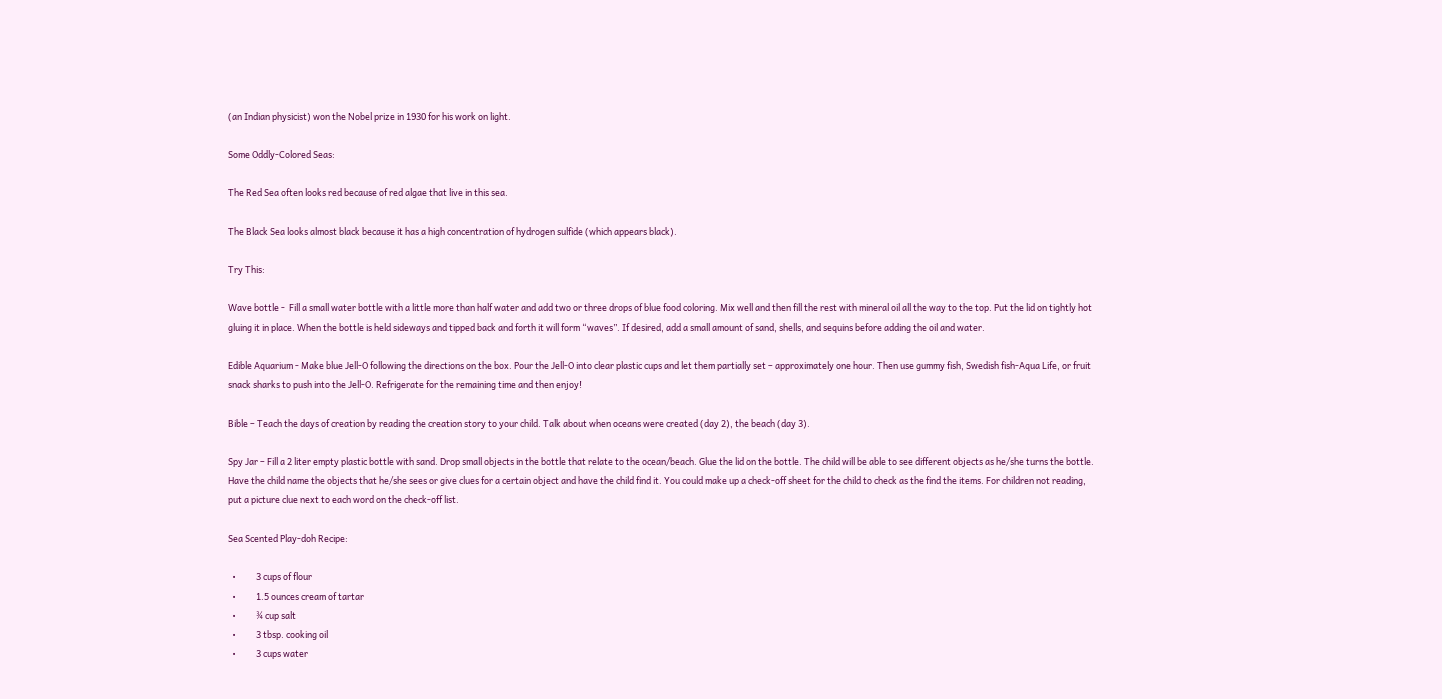(an Indian physicist) won the Nobel prize in 1930 for his work on light.

Some Oddly-Colored Seas:

The Red Sea often looks red because of red algae that live in this sea.

The Black Sea looks almost black because it has a high concentration of hydrogen sulfide (which appears black).

Try This:

Wave bottle -  Fill a small water bottle with a little more than half water and add two or three drops of blue food coloring. Mix well and then fill the rest with mineral oil all the way to the top. Put the lid on tightly hot gluing it in place. When the bottle is held sideways and tipped back and forth it will form “waves”. If desired, add a small amount of sand, shells, and sequins before adding the oil and water.

Edible Aquarium - Make blue Jell-O following the directions on the box. Pour the Jell-O into clear plastic cups and let them partially set – approximately one hour. Then use gummy fish, Swedish fish-Aqua Life, or fruit snack sharks to push into the Jell-O. Refrigerate for the remaining time and then enjoy!

Bible – Teach the days of creation by reading the creation story to your child. Talk about when oceans were created (day 2), the beach (day 3).

Spy Jar – Fill a 2 liter empty plastic bottle with sand. Drop small objects in the bottle that relate to the ocean/beach. Glue the lid on the bottle. The child will be able to see different objects as he/she turns the bottle. Have the child name the objects that he/she sees or give clues for a certain object and have the child find it. You could make up a check-off sheet for the child to check as the find the items. For children not reading, put a picture clue next to each word on the check-off list.

Sea Scented Play-doh Recipe:

  •          3 cups of flour
  •          1.5 ounces cream of tartar
  •          ¾ cup salt
  •          3 tbsp. cooking oil
  •          3 cups water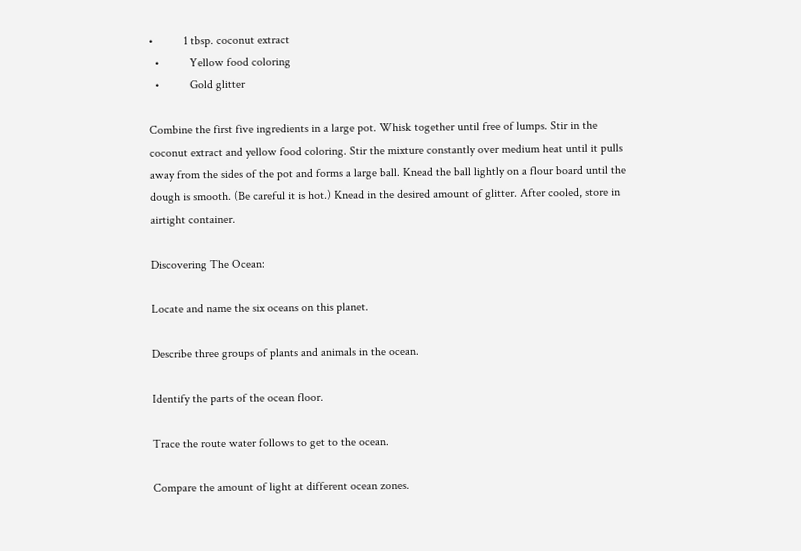•          1 tbsp. coconut extract
  •          Yellow food coloring
  •          Gold glitter

Combine the first five ingredients in a large pot. Whisk together until free of lumps. Stir in the coconut extract and yellow food coloring. Stir the mixture constantly over medium heat until it pulls away from the sides of the pot and forms a large ball. Knead the ball lightly on a flour board until the dough is smooth. (Be careful it is hot.) Knead in the desired amount of glitter. After cooled, store in airtight container.

Discovering The Ocean:

Locate and name the six oceans on this planet.

Describe three groups of plants and animals in the ocean.

Identify the parts of the ocean floor.

Trace the route water follows to get to the ocean.

Compare the amount of light at different ocean zones.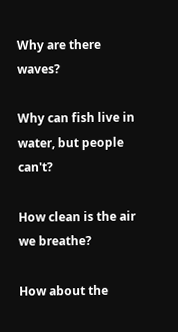Why are there waves?

Why can fish live in water, but people can't?

How clean is the air we breathe?

How about the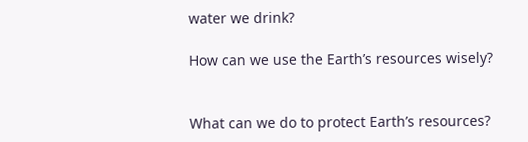water we drink?

How can we use the Earth’s resources wisely?


What can we do to protect Earth’s resources?